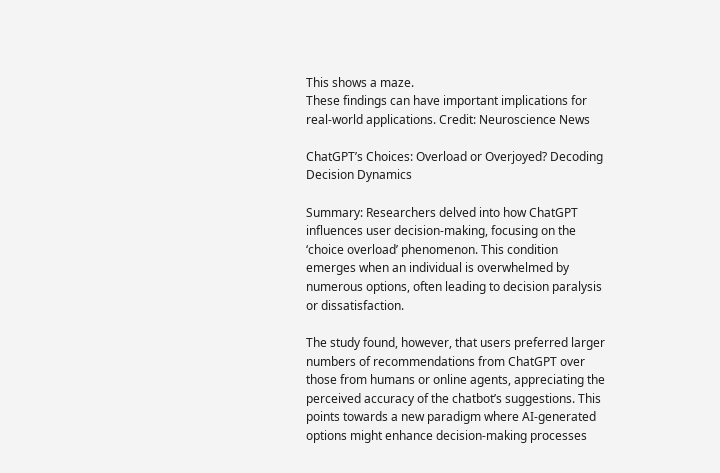This shows a maze.
These findings can have important implications for real-world applications. Credit: Neuroscience News

ChatGPT’s Choices: Overload or Overjoyed? Decoding Decision Dynamics

Summary: Researchers delved into how ChatGPT influences user decision-making, focusing on the ‘choice overload’ phenomenon. This condition emerges when an individual is overwhelmed by numerous options, often leading to decision paralysis or dissatisfaction.

The study found, however, that users preferred larger numbers of recommendations from ChatGPT over those from humans or online agents, appreciating the perceived accuracy of the chatbot’s suggestions. This points towards a new paradigm where AI-generated options might enhance decision-making processes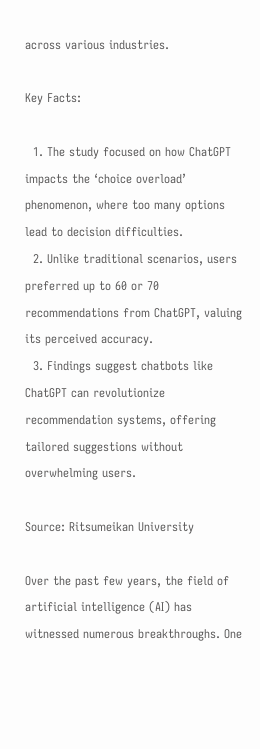across various industries.

Key Facts:

  1. The study focused on how ChatGPT impacts the ‘choice overload’ phenomenon, where too many options lead to decision difficulties.
  2. Unlike traditional scenarios, users preferred up to 60 or 70 recommendations from ChatGPT, valuing its perceived accuracy.
  3. Findings suggest chatbots like ChatGPT can revolutionize recommendation systems, offering tailored suggestions without overwhelming users.

Source: Ritsumeikan University

Over the past few years, the field of artificial intelligence (AI) has witnessed numerous breakthroughs. One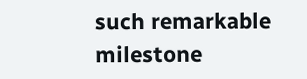such remarkable milestone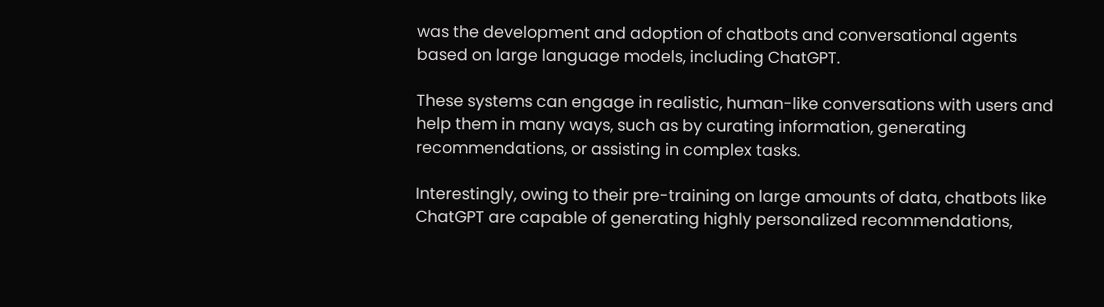was the development and adoption of chatbots and conversational agents based on large language models, including ChatGPT.

These systems can engage in realistic, human-like conversations with users and help them in many ways, such as by curating information, generating recommendations, or assisting in complex tasks.

Interestingly, owing to their pre-training on large amounts of data, chatbots like ChatGPT are capable of generating highly personalized recommendations,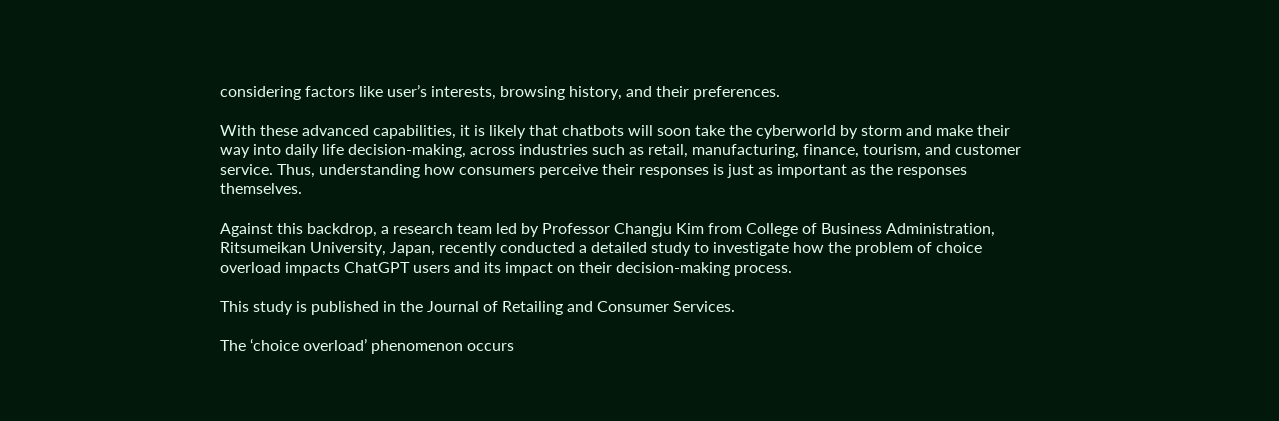considering factors like user’s interests, browsing history, and their preferences.

With these advanced capabilities, it is likely that chatbots will soon take the cyberworld by storm and make their way into daily life decision-making, across industries such as retail, manufacturing, finance, tourism, and customer service. Thus, understanding how consumers perceive their responses is just as important as the responses themselves.

Against this backdrop, a research team led by Professor Changju Kim from College of Business Administration, Ritsumeikan University, Japan, recently conducted a detailed study to investigate how the problem of choice overload impacts ChatGPT users and its impact on their decision-making process.

This study is published in the Journal of Retailing and Consumer Services.

The ‘choice overload’ phenomenon occurs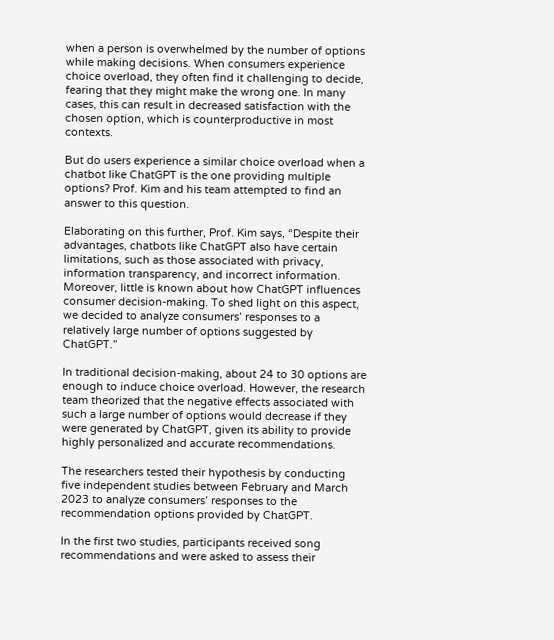when a person is overwhelmed by the number of options while making decisions. When consumers experience choice overload, they often find it challenging to decide, fearing that they might make the wrong one. In many cases, this can result in decreased satisfaction with the chosen option, which is counterproductive in most contexts.

But do users experience a similar choice overload when a chatbot like ChatGPT is the one providing multiple options? Prof. Kim and his team attempted to find an answer to this question.

Elaborating on this further, Prof. Kim says, “Despite their advantages, chatbots like ChatGPT also have certain limitations, such as those associated with privacy, information transparency, and incorrect information. Moreover, little is known about how ChatGPT influences consumer decision-making. To shed light on this aspect, we decided to analyze consumers’ responses to a relatively large number of options suggested by ChatGPT.”

In traditional decision-making, about 24 to 30 options are enough to induce choice overload. However, the research team theorized that the negative effects associated with such a large number of options would decrease if they were generated by ChatGPT, given its ability to provide highly personalized and accurate recommendations.

The researchers tested their hypothesis by conducting five independent studies between February and March 2023 to analyze consumers’ responses to the recommendation options provided by ChatGPT.

In the first two studies, participants received song recommendations and were asked to assess their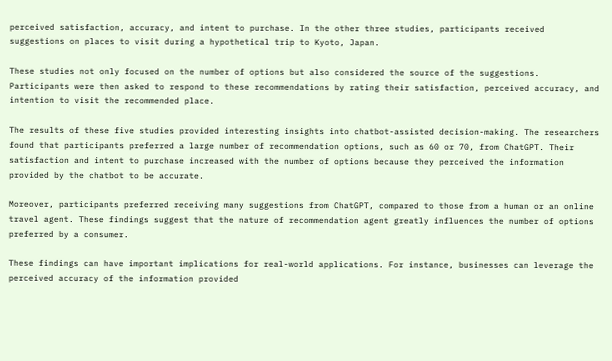perceived satisfaction, accuracy, and intent to purchase. In the other three studies, participants received suggestions on places to visit during a hypothetical trip to Kyoto, Japan.

These studies not only focused on the number of options but also considered the source of the suggestions. Participants were then asked to respond to these recommendations by rating their satisfaction, perceived accuracy, and intention to visit the recommended place.

The results of these five studies provided interesting insights into chatbot-assisted decision-making. The researchers found that participants preferred a large number of recommendation options, such as 60 or 70, from ChatGPT. Their satisfaction and intent to purchase increased with the number of options because they perceived the information provided by the chatbot to be accurate.

Moreover, participants preferred receiving many suggestions from ChatGPT, compared to those from a human or an online travel agent. These findings suggest that the nature of recommendation agent greatly influences the number of options preferred by a consumer.

These findings can have important implications for real-world applications. For instance, businesses can leverage the perceived accuracy of the information provided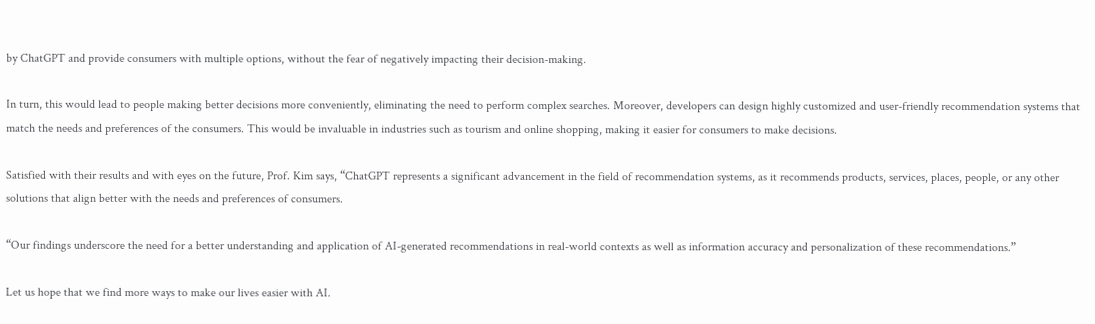by ChatGPT and provide consumers with multiple options, without the fear of negatively impacting their decision-making.

In turn, this would lead to people making better decisions more conveniently, eliminating the need to perform complex searches. Moreover, developers can design highly customized and user-friendly recommendation systems that match the needs and preferences of the consumers. This would be invaluable in industries such as tourism and online shopping, making it easier for consumers to make decisions.

Satisfied with their results and with eyes on the future, Prof. Kim says, “ChatGPT represents a significant advancement in the field of recommendation systems, as it recommends products, services, places, people, or any other solutions that align better with the needs and preferences of consumers.

“Our findings underscore the need for a better understanding and application of AI-generated recommendations in real-world contexts as well as information accuracy and personalization of these recommendations.”

Let us hope that we find more ways to make our lives easier with AI.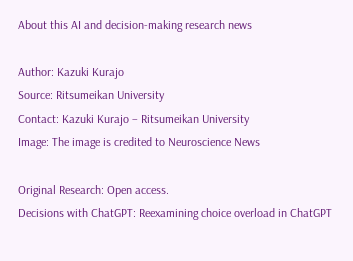About this AI and decision-making research news

Author: Kazuki Kurajo
Source: Ritsumeikan University
Contact: Kazuki Kurajo – Ritsumeikan University
Image: The image is credited to Neuroscience News

Original Research: Open access.
Decisions with ChatGPT: Reexamining choice overload in ChatGPT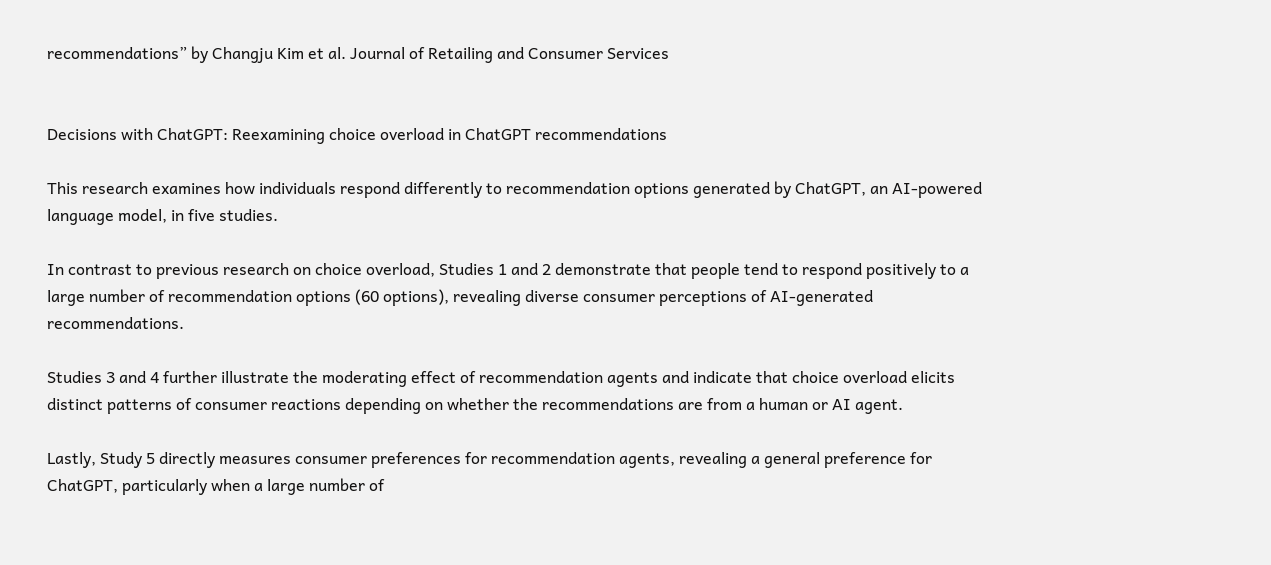recommendations” by Changju Kim et al. Journal of Retailing and Consumer Services


Decisions with ChatGPT: Reexamining choice overload in ChatGPT recommendations

This research examines how individuals respond differently to recommendation options generated by ChatGPT, an AI-powered language model, in five studies.

In contrast to previous research on choice overload, Studies 1 and 2 demonstrate that people tend to respond positively to a large number of recommendation options (60 options), revealing diverse consumer perceptions of AI-generated recommendations.

Studies 3 and 4 further illustrate the moderating effect of recommendation agents and indicate that choice overload elicits distinct patterns of consumer reactions depending on whether the recommendations are from a human or AI agent.

Lastly, Study 5 directly measures consumer preferences for recommendation agents, revealing a general preference for ChatGPT, particularly when a large number of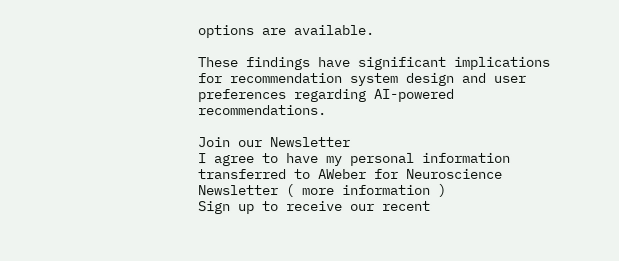options are available.

These findings have significant implications for recommendation system design and user preferences regarding AI-powered recommendations.

Join our Newsletter
I agree to have my personal information transferred to AWeber for Neuroscience Newsletter ( more information )
Sign up to receive our recent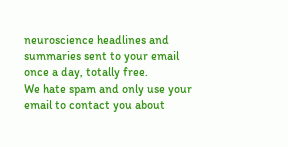neuroscience headlines and summaries sent to your email once a day, totally free.
We hate spam and only use your email to contact you about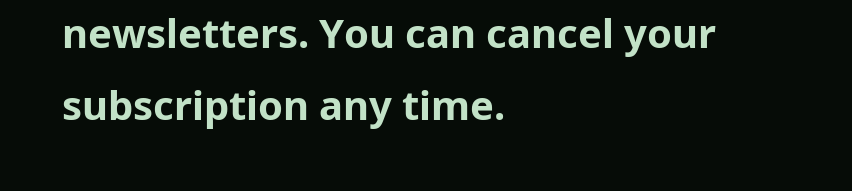newsletters. You can cancel your subscription any time.